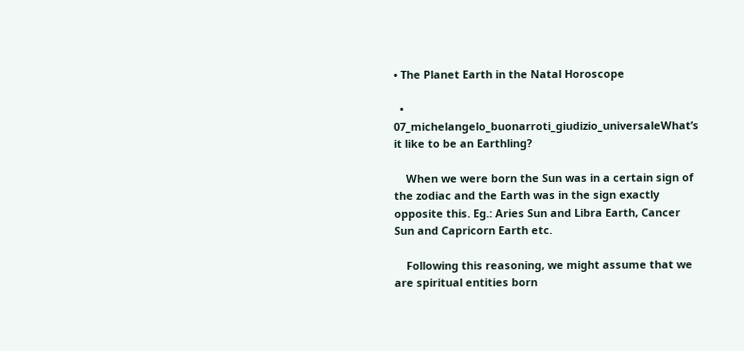• The Planet Earth in the Natal Horoscope

  • 07_michelangelo_buonarroti_giudizio_universaleWhat’s it like to be an Earthling?

    When we were born the Sun was in a certain sign of the zodiac and the Earth was in the sign exactly opposite this. Eg.: Aries Sun and Libra Earth, Cancer Sun and Capricorn Earth etc.

    Following this reasoning, we might assume that we are spiritual entities born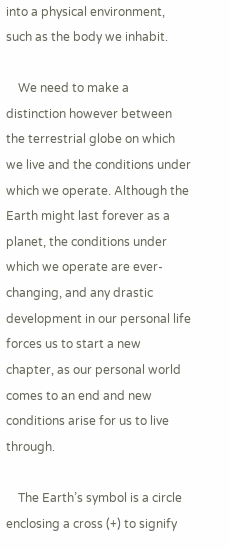into a physical environment, such as the body we inhabit.

    We need to make a distinction however between the terrestrial globe on which we live and the conditions under which we operate. Although the Earth might last forever as a planet, the conditions under which we operate are ever-changing, and any drastic development in our personal life forces us to start a new chapter, as our personal world comes to an end and new conditions arise for us to live through.

    The Earth’s symbol is a circle enclosing a cross (+) to signify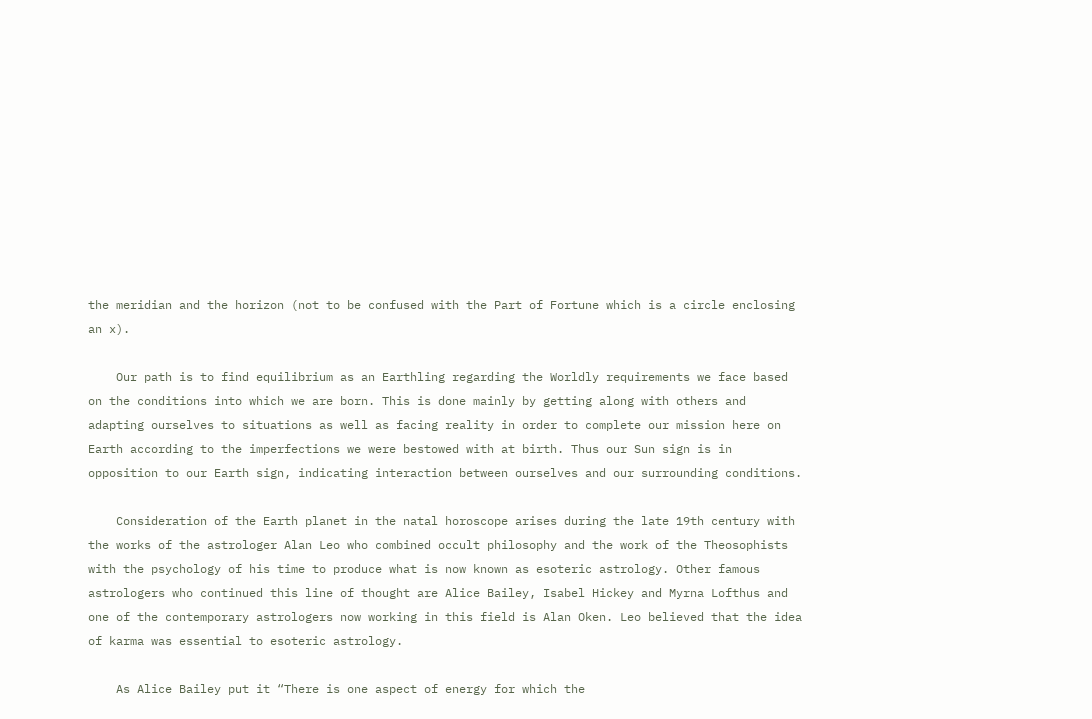the meridian and the horizon (not to be confused with the Part of Fortune which is a circle enclosing an x).

    Our path is to find equilibrium as an Earthling regarding the Worldly requirements we face based on the conditions into which we are born. This is done mainly by getting along with others and adapting ourselves to situations as well as facing reality in order to complete our mission here on Earth according to the imperfections we were bestowed with at birth. Thus our Sun sign is in opposition to our Earth sign, indicating interaction between ourselves and our surrounding conditions.

    Consideration of the Earth planet in the natal horoscope arises during the late 19th century with the works of the astrologer Alan Leo who combined occult philosophy and the work of the Theosophists with the psychology of his time to produce what is now known as esoteric astrology. Other famous astrologers who continued this line of thought are Alice Bailey, Isabel Hickey and Myrna Lofthus and one of the contemporary astrologers now working in this field is Alan Oken. Leo believed that the idea of karma was essential to esoteric astrology.

    As Alice Bailey put it “There is one aspect of energy for which the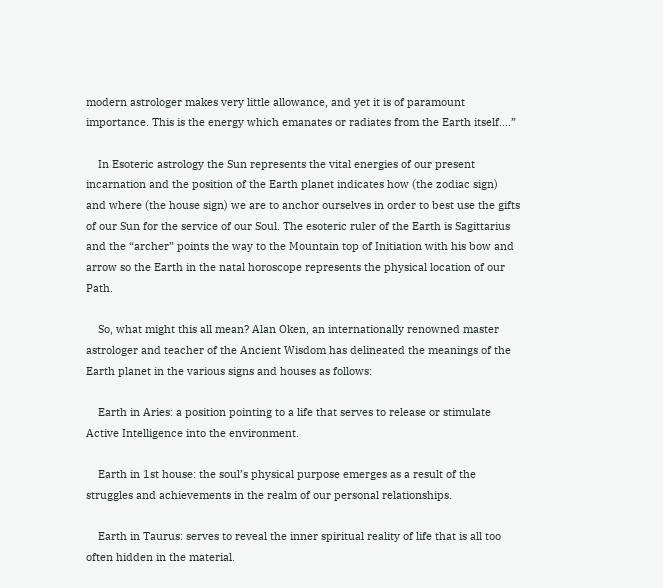modern astrologer makes very little allowance, and yet it is of paramount importance. This is the energy which emanates or radiates from the Earth itself….”

    In Esoteric astrology the Sun represents the vital energies of our present incarnation and the position of the Earth planet indicates how (the zodiac sign) and where (the house sign) we are to anchor ourselves in order to best use the gifts of our Sun for the service of our Soul. The esoteric ruler of the Earth is Sagittarius and the “archer” points the way to the Mountain top of Initiation with his bow and arrow so the Earth in the natal horoscope represents the physical location of our Path.

    So, what might this all mean? Alan Oken, an internationally renowned master astrologer and teacher of the Ancient Wisdom has delineated the meanings of the Earth planet in the various signs and houses as follows:

    Earth in Aries: a position pointing to a life that serves to release or stimulate Active Intelligence into the environment.

    Earth in 1st house: the soul’s physical purpose emerges as a result of the struggles and achievements in the realm of our personal relationships.

    Earth in Taurus: serves to reveal the inner spiritual reality of life that is all too often hidden in the material.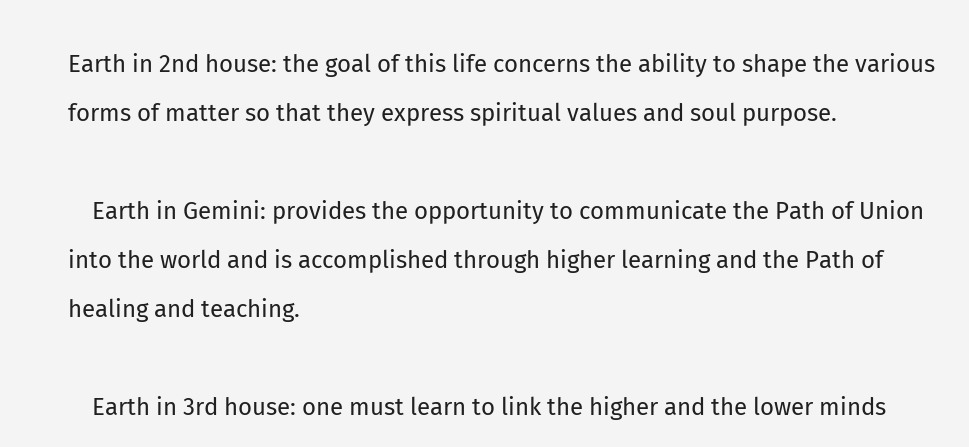Earth in 2nd house: the goal of this life concerns the ability to shape the various forms of matter so that they express spiritual values and soul purpose.

    Earth in Gemini: provides the opportunity to communicate the Path of Union into the world and is accomplished through higher learning and the Path of healing and teaching.

    Earth in 3rd house: one must learn to link the higher and the lower minds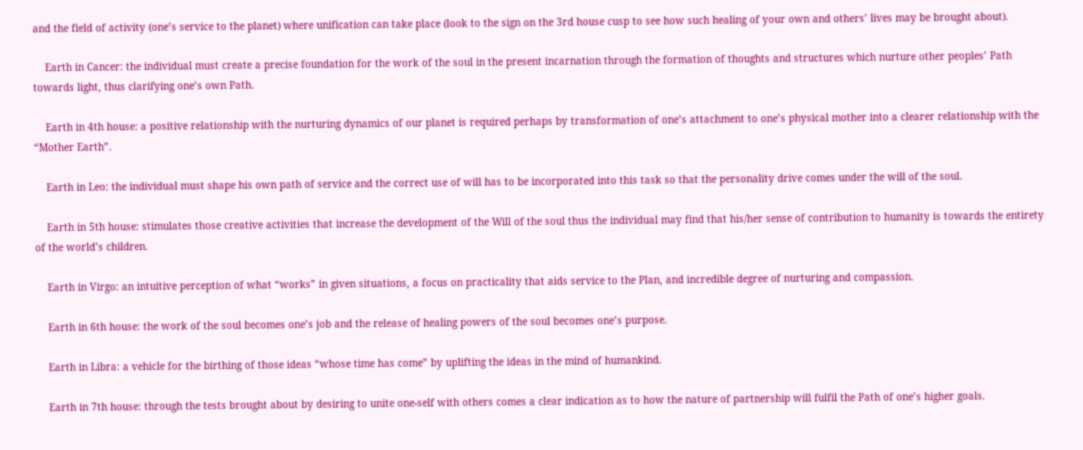and the field of activity (one’s service to the planet) where unification can take place (look to the sign on the 3rd house cusp to see how such healing of your own and others’ lives may be brought about).

    Earth in Cancer: the individual must create a precise foundation for the work of the soul in the present incarnation through the formation of thoughts and structures which nurture other peoples’ Path towards light, thus clarifying one’s own Path.

    Earth in 4th house: a positive relationship with the nurturing dynamics of our planet is required perhaps by transformation of one’s attachment to one’s physical mother into a clearer relationship with the “Mother Earth”.

    Earth in Leo: the individual must shape his own path of service and the correct use of will has to be incorporated into this task so that the personality drive comes under the will of the soul.

    Earth in 5th house: stimulates those creative activities that increase the development of the Will of the soul thus the individual may find that his/her sense of contribution to humanity is towards the entirety of the world’s children.

    Earth in Virgo: an intuitive perception of what “works” in given situations, a focus on practicality that aids service to the Plan, and incredible degree of nurturing and compassion.

    Earth in 6th house: the work of the soul becomes one’s job and the release of healing powers of the soul becomes one’s purpose.

    Earth in Libra: a vehicle for the birthing of those ideas “whose time has come” by uplifting the ideas in the mind of humankind.

    Earth in 7th house: through the tests brought about by desiring to unite one-self with others comes a clear indication as to how the nature of partnership will fulfil the Path of one’s higher goals.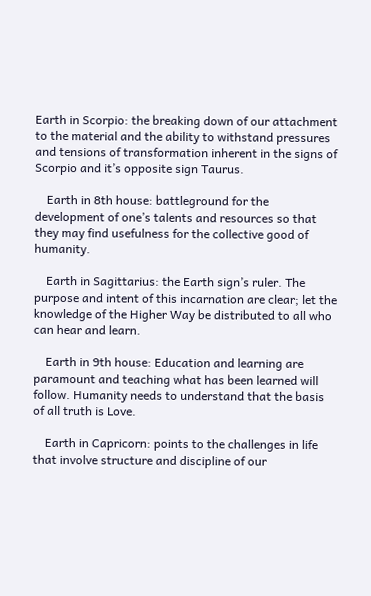Earth in Scorpio: the breaking down of our attachment to the material and the ability to withstand pressures and tensions of transformation inherent in the signs of Scorpio and it’s opposite sign Taurus.

    Earth in 8th house: battleground for the development of one’s talents and resources so that they may find usefulness for the collective good of humanity.

    Earth in Sagittarius: the Earth sign’s ruler. The purpose and intent of this incarnation are clear; let the knowledge of the Higher Way be distributed to all who can hear and learn.

    Earth in 9th house: Education and learning are paramount and teaching what has been learned will follow. Humanity needs to understand that the basis of all truth is Love.

    Earth in Capricorn: points to the challenges in life that involve structure and discipline of our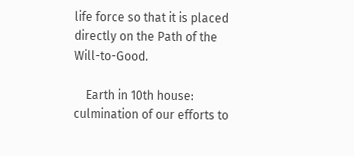life force so that it is placed directly on the Path of the Will-to-Good.

    Earth in 10th house: culmination of our efforts to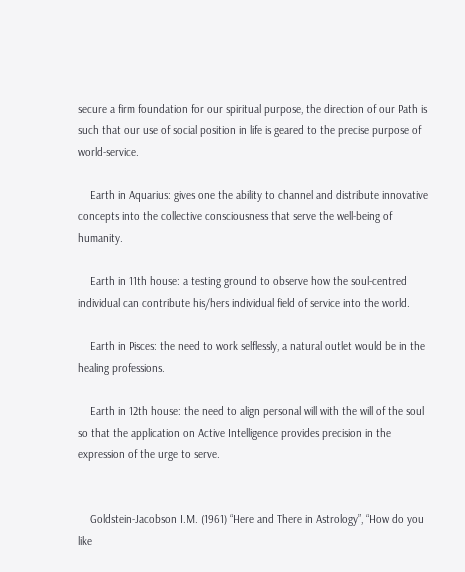secure a firm foundation for our spiritual purpose, the direction of our Path is such that our use of social position in life is geared to the precise purpose of world-service.

    Earth in Aquarius: gives one the ability to channel and distribute innovative concepts into the collective consciousness that serve the well-being of humanity.

    Earth in 11th house: a testing ground to observe how the soul-centred individual can contribute his/hers individual field of service into the world.

    Earth in Pisces: the need to work selflessly, a natural outlet would be in the healing professions.

    Earth in 12th house: the need to align personal will with the will of the soul so that the application on Active Intelligence provides precision in the expression of the urge to serve.


    Goldstein-Jacobson I.M. (1961) “Here and There in Astrology”, “How do you like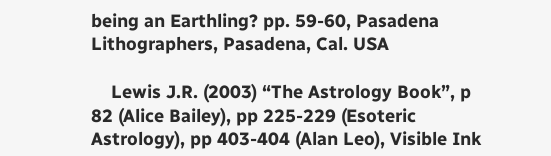being an Earthling? pp. 59-60, Pasadena Lithographers, Pasadena, Cal. USA

    Lewis J.R. (2003) “The Astrology Book”, p 82 (Alice Bailey), pp 225-229 (Esoteric Astrology), pp 403-404 (Alan Leo), Visible Ink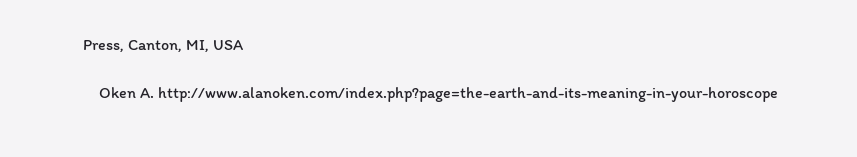Press, Canton, MI, USA

    Oken A. http://www.alanoken.com/index.php?page=the-earth-and-its-meaning-in-your-horoscope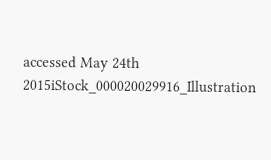accessed May 24th 2015iStock_000020029916_Illustration